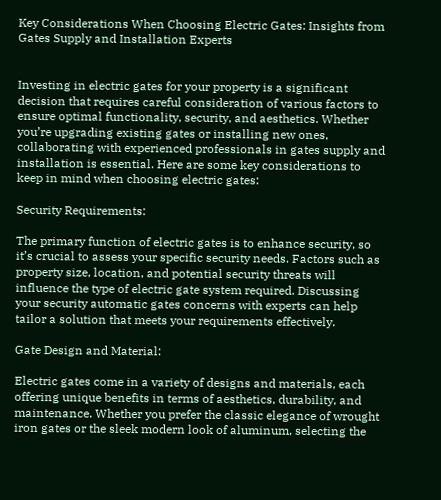Key Considerations When Choosing Electric Gates: Insights from Gates Supply and Installation Experts


Investing in electric gates for your property is a significant decision that requires careful consideration of various factors to ensure optimal functionality, security, and aesthetics. Whether you’re upgrading existing gates or installing new ones, collaborating with experienced professionals in gates supply and installation is essential. Here are some key considerations to keep in mind when choosing electric gates:

Security Requirements:

The primary function of electric gates is to enhance security, so it’s crucial to assess your specific security needs. Factors such as property size, location, and potential security threats will influence the type of electric gate system required. Discussing your security automatic gates concerns with experts can help tailor a solution that meets your requirements effectively.

Gate Design and Material:

Electric gates come in a variety of designs and materials, each offering unique benefits in terms of aesthetics, durability, and maintenance. Whether you prefer the classic elegance of wrought iron gates or the sleek modern look of aluminum, selecting the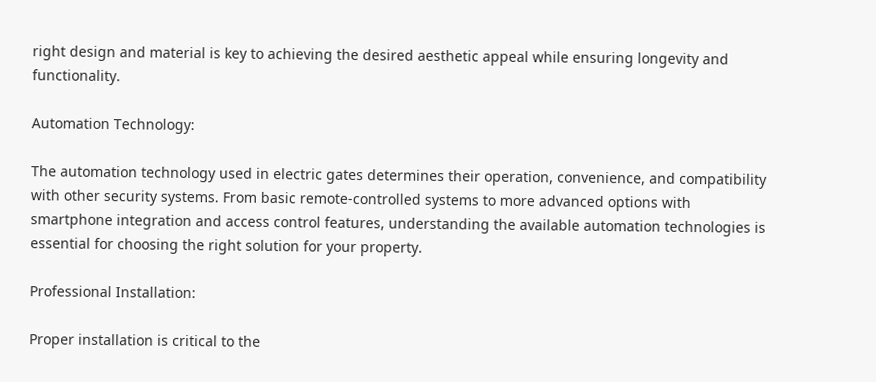right design and material is key to achieving the desired aesthetic appeal while ensuring longevity and functionality.

Automation Technology:

The automation technology used in electric gates determines their operation, convenience, and compatibility with other security systems. From basic remote-controlled systems to more advanced options with smartphone integration and access control features, understanding the available automation technologies is essential for choosing the right solution for your property.

Professional Installation:

Proper installation is critical to the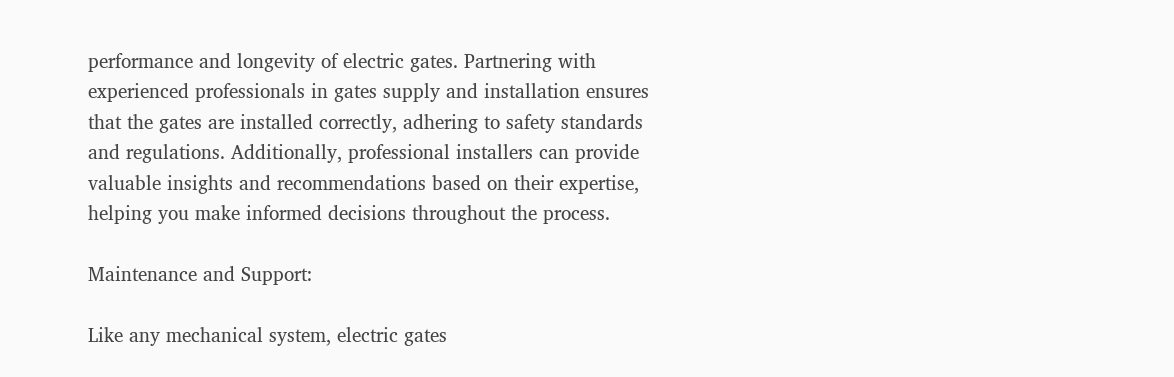performance and longevity of electric gates. Partnering with experienced professionals in gates supply and installation ensures that the gates are installed correctly, adhering to safety standards and regulations. Additionally, professional installers can provide valuable insights and recommendations based on their expertise, helping you make informed decisions throughout the process.

Maintenance and Support:

Like any mechanical system, electric gates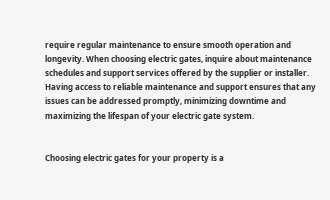require regular maintenance to ensure smooth operation and longevity. When choosing electric gates, inquire about maintenance schedules and support services offered by the supplier or installer. Having access to reliable maintenance and support ensures that any issues can be addressed promptly, minimizing downtime and maximizing the lifespan of your electric gate system.


Choosing electric gates for your property is a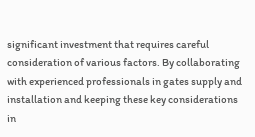significant investment that requires careful consideration of various factors. By collaborating with experienced professionals in gates supply and installation and keeping these key considerations in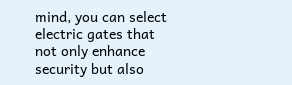mind, you can select electric gates that not only enhance security but also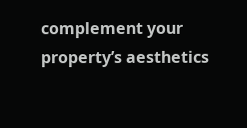complement your property’s aesthetics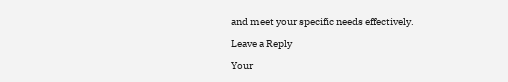and meet your specific needs effectively.

Leave a Reply

Your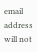email address will not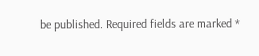be published. Required fields are marked *